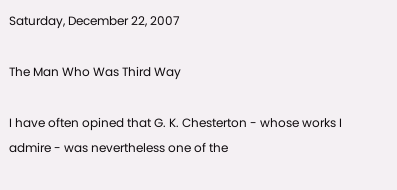Saturday, December 22, 2007

The Man Who Was Third Way

I have often opined that G. K. Chesterton - whose works I admire - was nevertheless one of the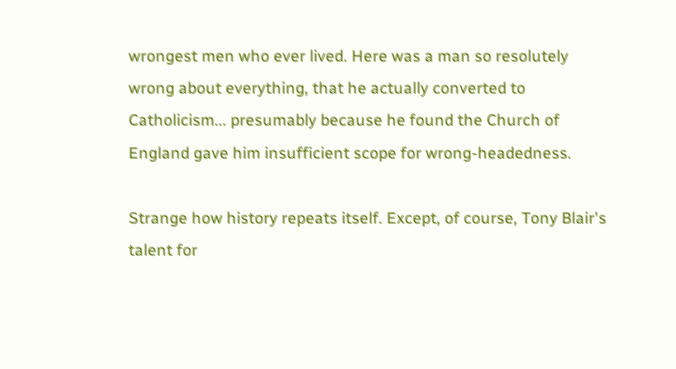wrongest men who ever lived. Here was a man so resolutely wrong about everything, that he actually converted to Catholicism... presumably because he found the Church of England gave him insufficient scope for wrong-headedness.

Strange how history repeats itself. Except, of course, Tony Blair's talent for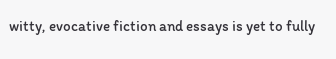witty, evocative fiction and essays is yet to fully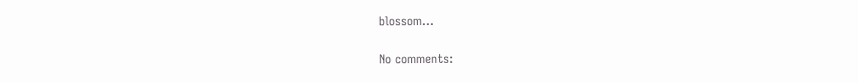blossom...

No comments: